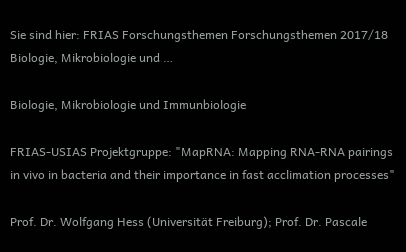Sie sind hier: FRIAS Forschungsthemen Forschungsthemen 2017/18 Biologie, Mikrobiologie und …

Biologie, Mikrobiologie und Immunbiologie

FRIAS-USIAS Projektgruppe: "MapRNA: Mapping RNA-RNA pairings in vivo in bacteria and their importance in fast acclimation processes"

Prof. Dr. Wolfgang Hess (Universität Freiburg); Prof. Dr. Pascale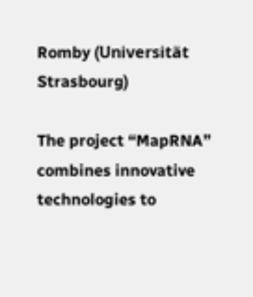Romby (Universität Strasbourg)

The project “MapRNA” combines innovative technologies to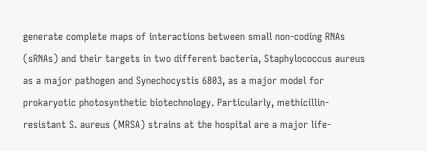generate complete maps of interactions between small non-coding RNAs (sRNAs) and their targets in two different bacteria, Staphylococcus aureus as a major pathogen and Synechocystis 6803, as a major model for prokaryotic photosynthetic biotechnology. Particularly, methicillin-resistant S. aureus (MRSA) strains at the hospital are a major life-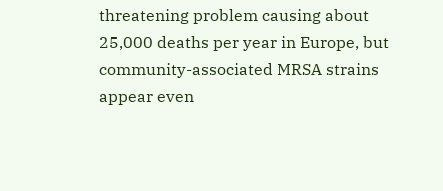threatening problem causing about 25,000 deaths per year in Europe, but community-associated MRSA strains appear even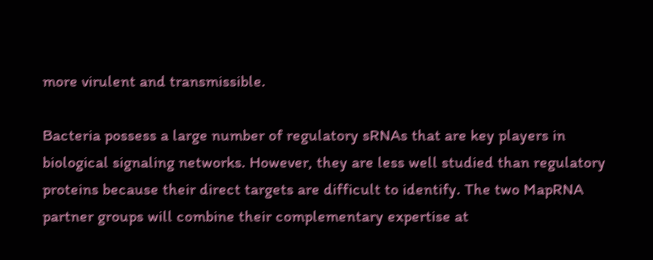more virulent and transmissible.

Bacteria possess a large number of regulatory sRNAs that are key players in biological signaling networks. However, they are less well studied than regulatory proteins because their direct targets are difficult to identify. The two MapRNA partner groups will combine their complementary expertise at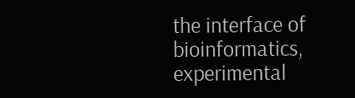the interface of bioinformatics, experimental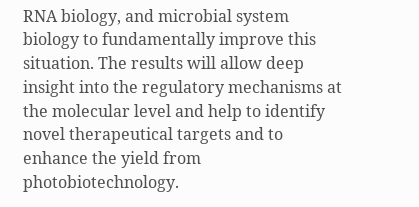RNA biology, and microbial system biology to fundamentally improve this situation. The results will allow deep insight into the regulatory mechanisms at the molecular level and help to identify novel therapeutical targets and to enhance the yield from photobiotechnology.